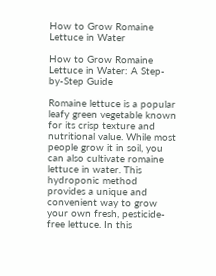How to Grow Romaine Lettuce in Water

How to Grow Romaine Lettuce in Water: A Step-by-Step Guide

Romaine lettuce is a popular leafy green vegetable known for its crisp texture and nutritional value. While most people grow it in soil, you can also cultivate romaine lettuce in water. This hydroponic method provides a unique and convenient way to grow your own fresh, pesticide-free lettuce. In this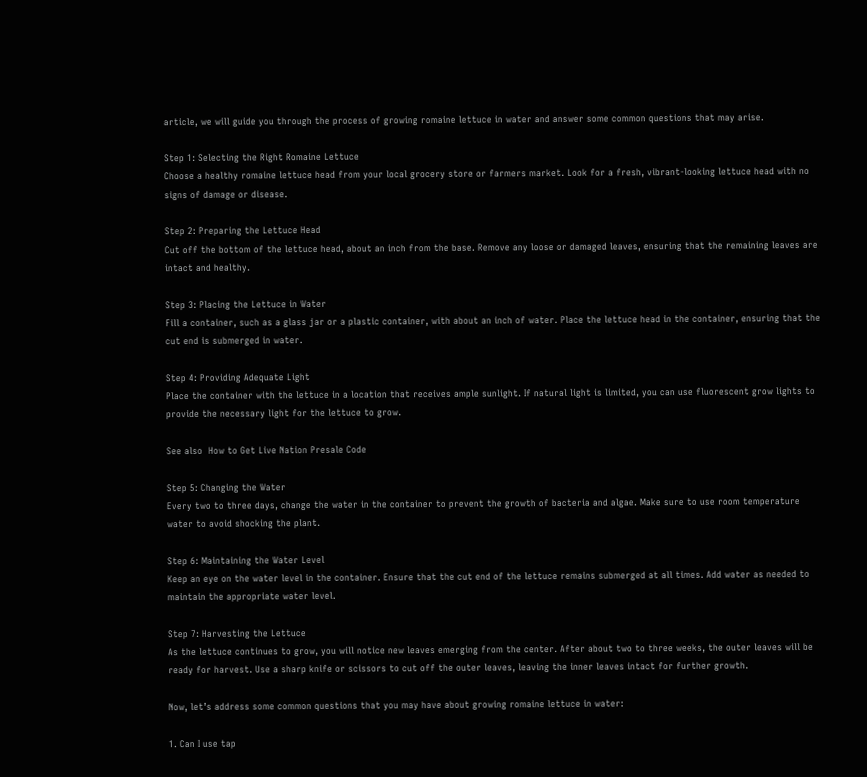article, we will guide you through the process of growing romaine lettuce in water and answer some common questions that may arise.

Step 1: Selecting the Right Romaine Lettuce
Choose a healthy romaine lettuce head from your local grocery store or farmers market. Look for a fresh, vibrant-looking lettuce head with no signs of damage or disease.

Step 2: Preparing the Lettuce Head
Cut off the bottom of the lettuce head, about an inch from the base. Remove any loose or damaged leaves, ensuring that the remaining leaves are intact and healthy.

Step 3: Placing the Lettuce in Water
Fill a container, such as a glass jar or a plastic container, with about an inch of water. Place the lettuce head in the container, ensuring that the cut end is submerged in water.

Step 4: Providing Adequate Light
Place the container with the lettuce in a location that receives ample sunlight. If natural light is limited, you can use fluorescent grow lights to provide the necessary light for the lettuce to grow.

See also  How to Get Live Nation Presale Code

Step 5: Changing the Water
Every two to three days, change the water in the container to prevent the growth of bacteria and algae. Make sure to use room temperature water to avoid shocking the plant.

Step 6: Maintaining the Water Level
Keep an eye on the water level in the container. Ensure that the cut end of the lettuce remains submerged at all times. Add water as needed to maintain the appropriate water level.

Step 7: Harvesting the Lettuce
As the lettuce continues to grow, you will notice new leaves emerging from the center. After about two to three weeks, the outer leaves will be ready for harvest. Use a sharp knife or scissors to cut off the outer leaves, leaving the inner leaves intact for further growth.

Now, let’s address some common questions that you may have about growing romaine lettuce in water:

1. Can I use tap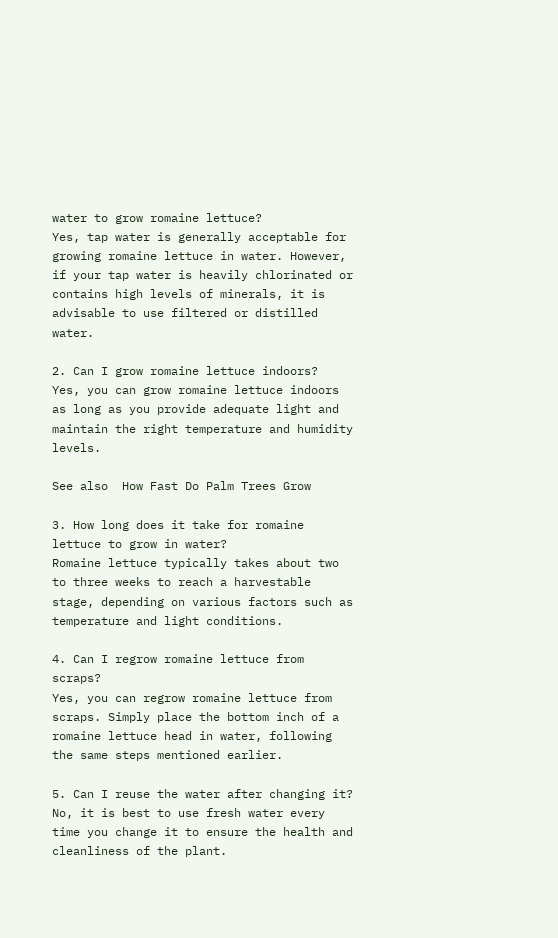water to grow romaine lettuce?
Yes, tap water is generally acceptable for growing romaine lettuce in water. However, if your tap water is heavily chlorinated or contains high levels of minerals, it is advisable to use filtered or distilled water.

2. Can I grow romaine lettuce indoors?
Yes, you can grow romaine lettuce indoors as long as you provide adequate light and maintain the right temperature and humidity levels.

See also  How Fast Do Palm Trees Grow

3. How long does it take for romaine lettuce to grow in water?
Romaine lettuce typically takes about two to three weeks to reach a harvestable stage, depending on various factors such as temperature and light conditions.

4. Can I regrow romaine lettuce from scraps?
Yes, you can regrow romaine lettuce from scraps. Simply place the bottom inch of a romaine lettuce head in water, following the same steps mentioned earlier.

5. Can I reuse the water after changing it?
No, it is best to use fresh water every time you change it to ensure the health and cleanliness of the plant.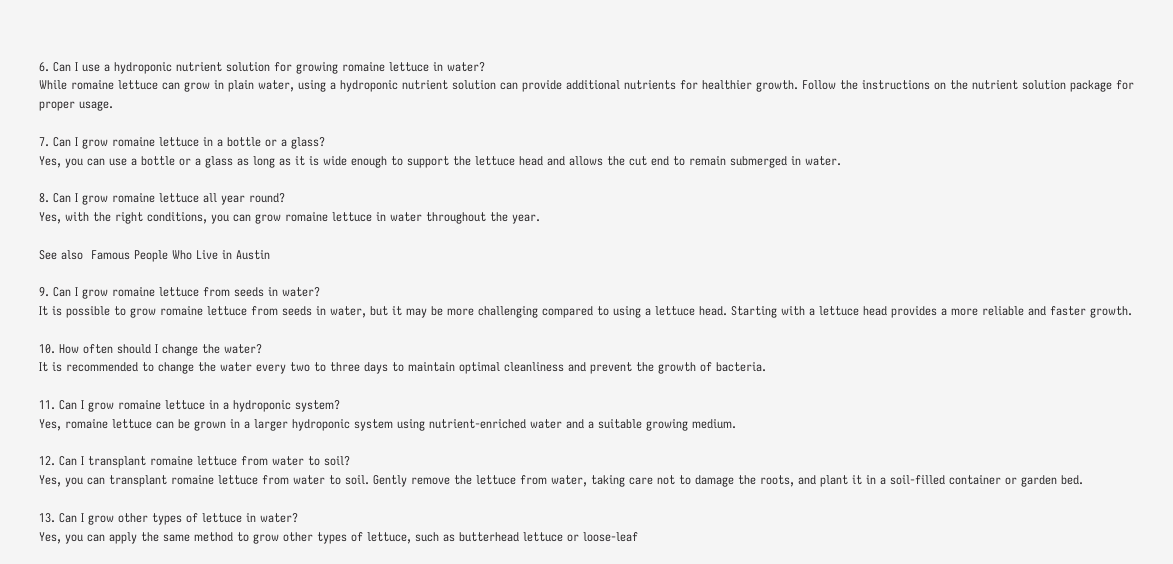6. Can I use a hydroponic nutrient solution for growing romaine lettuce in water?
While romaine lettuce can grow in plain water, using a hydroponic nutrient solution can provide additional nutrients for healthier growth. Follow the instructions on the nutrient solution package for proper usage.

7. Can I grow romaine lettuce in a bottle or a glass?
Yes, you can use a bottle or a glass as long as it is wide enough to support the lettuce head and allows the cut end to remain submerged in water.

8. Can I grow romaine lettuce all year round?
Yes, with the right conditions, you can grow romaine lettuce in water throughout the year.

See also  Famous People Who Live in Austin

9. Can I grow romaine lettuce from seeds in water?
It is possible to grow romaine lettuce from seeds in water, but it may be more challenging compared to using a lettuce head. Starting with a lettuce head provides a more reliable and faster growth.

10. How often should I change the water?
It is recommended to change the water every two to three days to maintain optimal cleanliness and prevent the growth of bacteria.

11. Can I grow romaine lettuce in a hydroponic system?
Yes, romaine lettuce can be grown in a larger hydroponic system using nutrient-enriched water and a suitable growing medium.

12. Can I transplant romaine lettuce from water to soil?
Yes, you can transplant romaine lettuce from water to soil. Gently remove the lettuce from water, taking care not to damage the roots, and plant it in a soil-filled container or garden bed.

13. Can I grow other types of lettuce in water?
Yes, you can apply the same method to grow other types of lettuce, such as butterhead lettuce or loose-leaf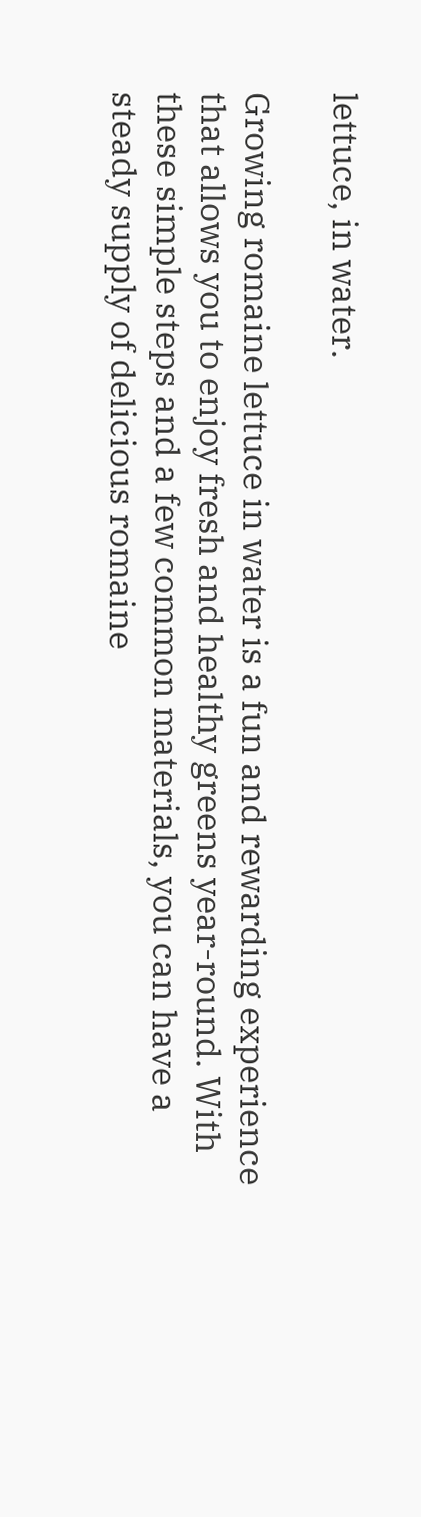lettuce, in water.

Growing romaine lettuce in water is a fun and rewarding experience that allows you to enjoy fresh and healthy greens year-round. With these simple steps and a few common materials, you can have a steady supply of delicious romaine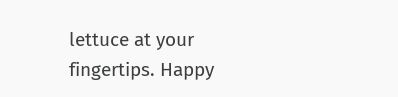lettuce at your fingertips. Happy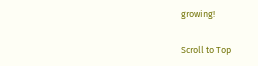growing!

Scroll to Top